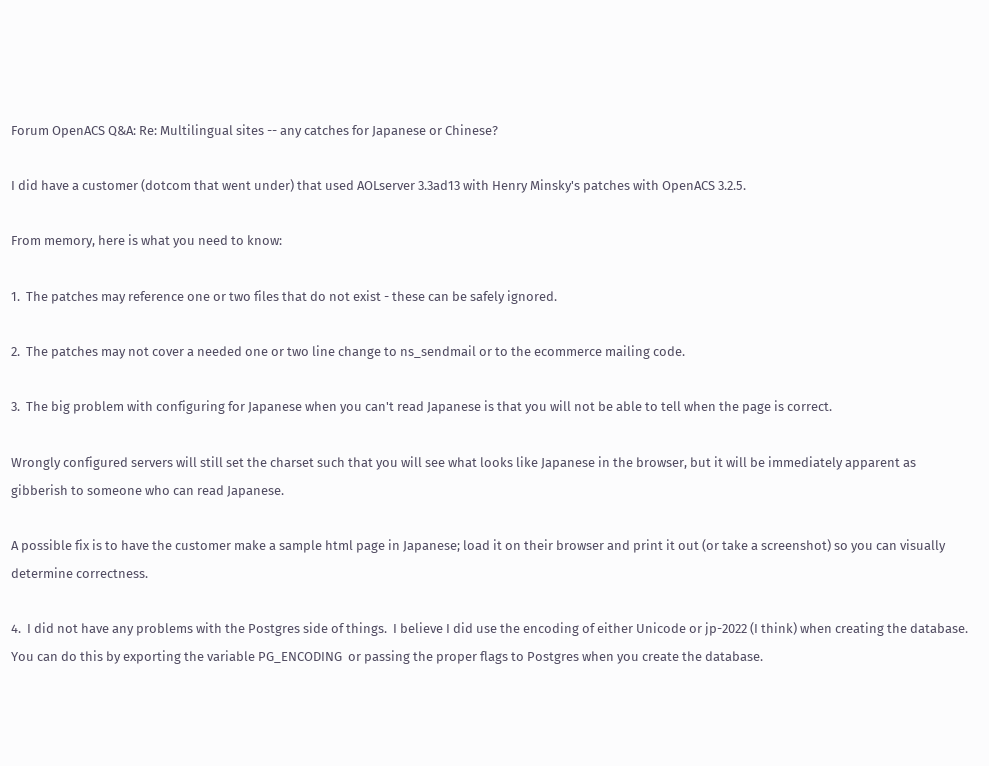Forum OpenACS Q&A: Re: Multilingual sites -- any catches for Japanese or Chinese?

I did have a customer (dotcom that went under) that used AOLserver 3.3ad13 with Henry Minsky's patches with OpenACS 3.2.5.

From memory, here is what you need to know:

1.  The patches may reference one or two files that do not exist - these can be safely ignored.

2.  The patches may not cover a needed one or two line change to ns_sendmail or to the ecommerce mailing code.

3.  The big problem with configuring for Japanese when you can't read Japanese is that you will not be able to tell when the page is correct.

Wrongly configured servers will still set the charset such that you will see what looks like Japanese in the browser, but it will be immediately apparent as gibberish to someone who can read Japanese.

A possible fix is to have the customer make a sample html page in Japanese; load it on their browser and print it out (or take a screenshot) so you can visually determine correctness.

4.  I did not have any problems with the Postgres side of things.  I believe I did use the encoding of either Unicode or jp-2022 (I think) when creating the database.  You can do this by exporting the variable PG_ENCODING  or passing the proper flags to Postgres when you create the database.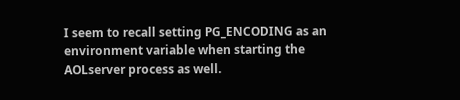I seem to recall setting PG_ENCODING as an environment variable when starting the AOLserver process as well.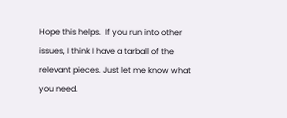Hope this helps.  If you run into other issues, I think I have a tarball of the relevant pieces. Just let me know what you need.